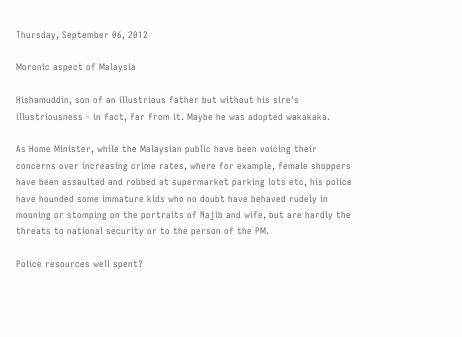Thursday, September 06, 2012

Moronic aspect of Malaysia

Hishamuddin, son of an illustrious father but without his sire's illustriousness - in fact, far from it. Maybe he was adopted wakakaka.

As Home Minister, while the Malaysian public have been voicing their concerns over increasing crime rates, where for example, female shoppers have been assaulted and robbed at supermarket parking lots etc, his police have hounded some immature kids who no doubt have behaved rudely in mooning or stomping on the portraits of Najib and wife, but are hardly the threats to national security or to the person of the PM.

Police resources well spent?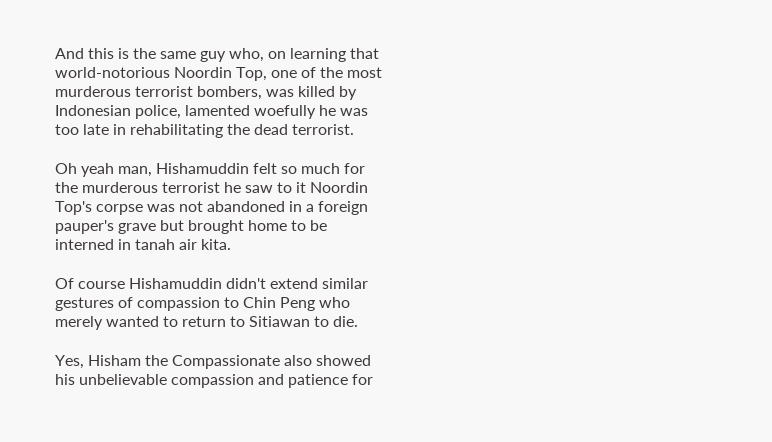And this is the same guy who, on learning that world-notorious Noordin Top, one of the most murderous terrorist bombers, was killed by Indonesian police, lamented woefully he was too late in rehabilitating the dead terrorist.

Oh yeah man, Hishamuddin felt so much for the murderous terrorist he saw to it Noordin Top's corpse was not abandoned in a foreign pauper's grave but brought home to be interned in tanah air kita.

Of course Hishamuddin didn't extend similar gestures of compassion to Chin Peng who merely wanted to return to Sitiawan to die.

Yes, Hisham the Compassionate also showed his unbelievable compassion and patience for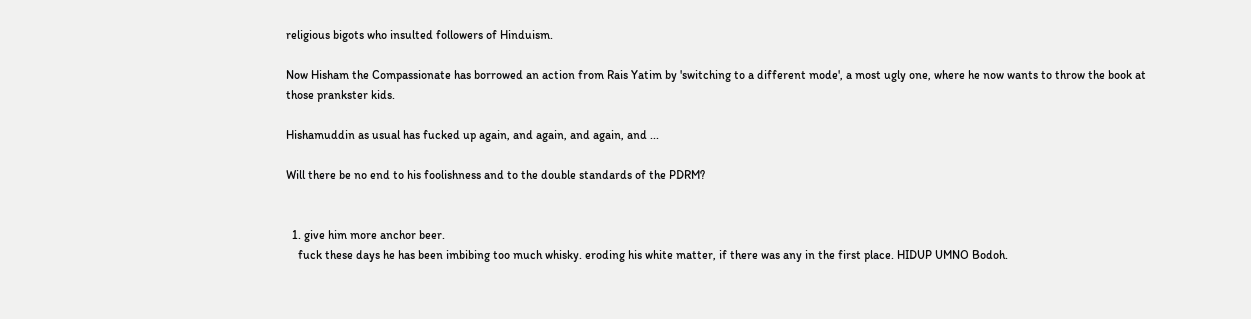religious bigots who insulted followers of Hinduism.

Now Hisham the Compassionate has borrowed an action from Rais Yatim by 'switching to a different mode', a most ugly one, where he now wants to throw the book at those prankster kids.

Hishamuddin as usual has fucked up again, and again, and again, and ...

Will there be no end to his foolishness and to the double standards of the PDRM?


  1. give him more anchor beer.
    fuck these days he has been imbibing too much whisky. eroding his white matter, if there was any in the first place. HIDUP UMNO Bodoh.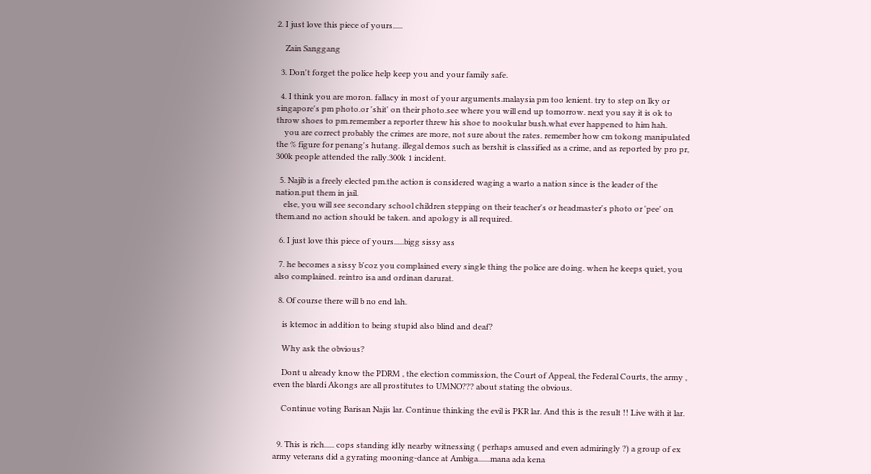2. I just love this piece of yours.....

    Zain Sanggang

  3. Don't forget the police help keep you and your family safe.

  4. I think you are moron. fallacy in most of your arguments.malaysia pm too lenient. try to step on lky or singapore's pm photo.or 'shit' on their photo.see where you will end up tomorrow. next you say it is ok to throw shoes to pm.remember a reporter threw his shoe to nookular bush.what ever happened to him hah.
    you are correct probably the crimes are more, not sure about the rates. remember how cm tokong manipulated the % figure for penang's hutang. illegal demos such as bershit is classified as a crime, and as reported by pro pr, 300k people attended the rally.300k 1 incident.

  5. Najib is a freely elected pm.the action is considered waging a warto a nation since is the leader of the nation.put them in jail.
    else, you will see secondary school children stepping on their teacher's or headmaster's photo or 'pee' on them.and no action should be taken. and apology is all required.

  6. I just love this piece of yours.....bigg sissy ass

  7. he becomes a sissy b'coz you complained every single thing the police are doing. when he keeps quiet, you also complained. reintro isa and ordinan darurat.

  8. Of course there will b no end lah.

    is ktemoc in addition to being stupid also blind and deaf?

    Why ask the obvious?

    Dont u already know the PDRM , the election commission, the Court of Appeal, the Federal Courts, the army , even the blardi Akongs are all prostitutes to UMNO??? about stating the obvious.

    Continue voting Barisan Najis lar. Continue thinking the evil is PKR lar. And this is the result !! Live with it lar.


  9. This is rich..... cops standing idly nearby witnessing ( perhaps amused and even admiringly ?) a group of ex army veterans did a gyrating mooning-dance at Ambiga......mana ada kena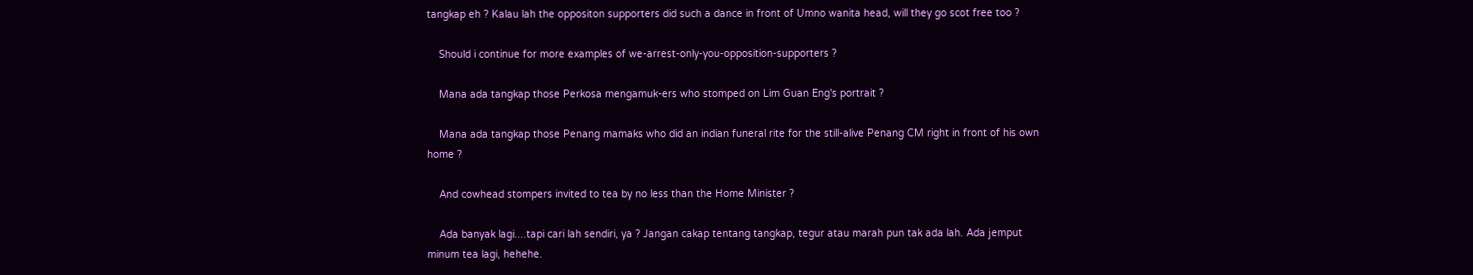tangkap eh ? Kalau lah the oppositon supporters did such a dance in front of Umno wanita head, will they go scot free too ?

    Should i continue for more examples of we-arrest-only-you-opposition-supporters ?

    Mana ada tangkap those Perkosa mengamuk-ers who stomped on Lim Guan Eng's portrait ?

    Mana ada tangkap those Penang mamaks who did an indian funeral rite for the still-alive Penang CM right in front of his own home ?

    And cowhead stompers invited to tea by no less than the Home Minister ?

    Ada banyak lagi....tapi cari lah sendiri, ya ? Jangan cakap tentang tangkap, tegur atau marah pun tak ada lah. Ada jemput minum tea lagi, hehehe.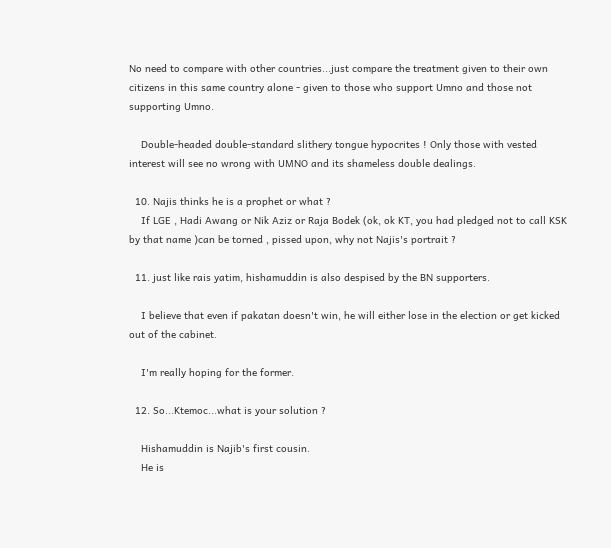No need to compare with other countries...just compare the treatment given to their own citizens in this same country alone - given to those who support Umno and those not supporting Umno.

    Double-headed double-standard slithery tongue hypocrites ! Only those with vested interest will see no wrong with UMNO and its shameless double dealings.

  10. Najis thinks he is a prophet or what ?
    If LGE , Hadi Awang or Nik Aziz or Raja Bodek (ok, ok KT, you had pledged not to call KSK by that name )can be torned , pissed upon, why not Najis's portrait ?

  11. just like rais yatim, hishamuddin is also despised by the BN supporters.

    I believe that even if pakatan doesn't win, he will either lose in the election or get kicked out of the cabinet.

    I'm really hoping for the former.

  12. So...Ktemoc...what is your solution ?

    Hishamuddin is Najib's first cousin.
    He is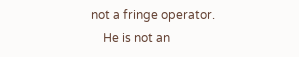not a fringe operator.
    He is not an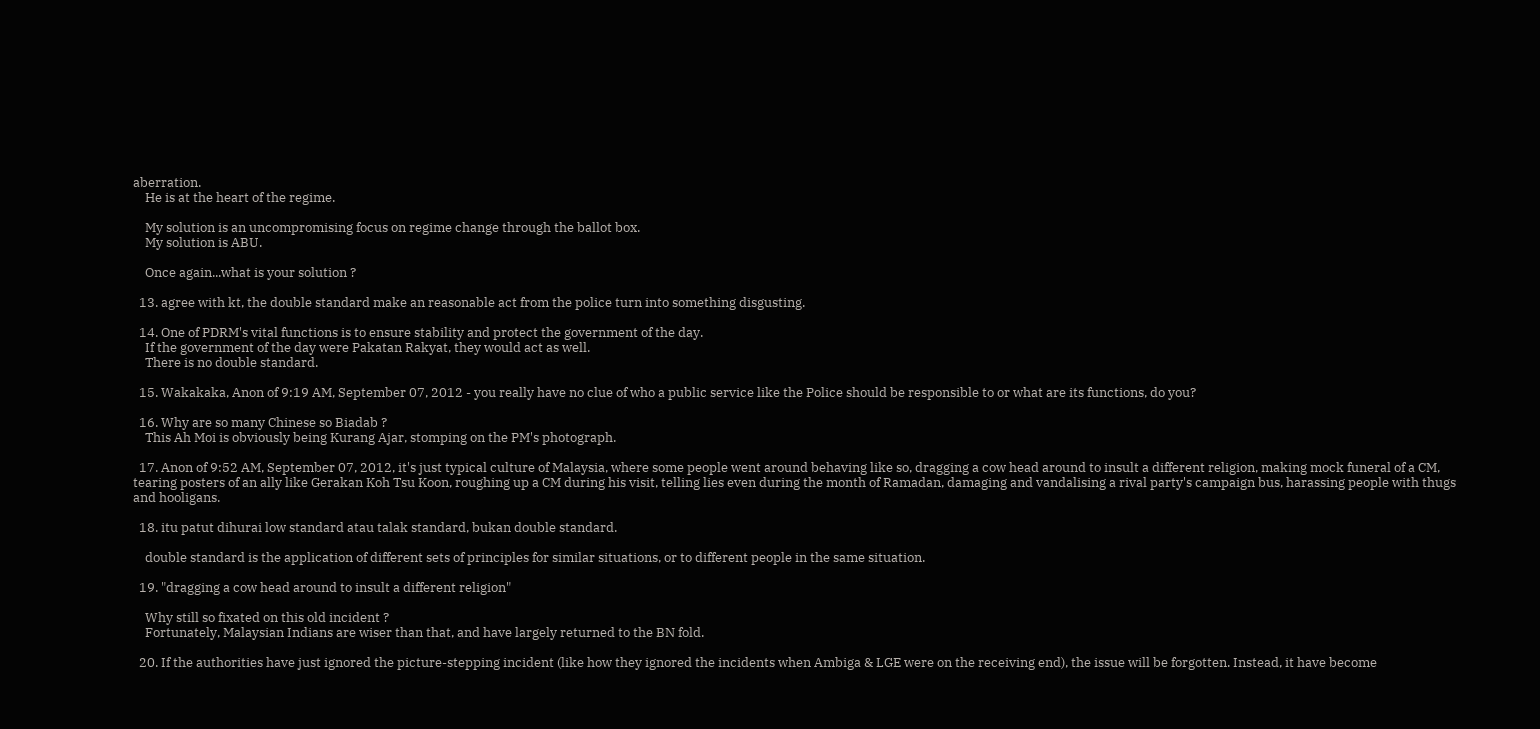aberration.
    He is at the heart of the regime.

    My solution is an uncompromising focus on regime change through the ballot box.
    My solution is ABU.

    Once again...what is your solution ?

  13. agree with kt, the double standard make an reasonable act from the police turn into something disgusting.

  14. One of PDRM's vital functions is to ensure stability and protect the government of the day.
    If the government of the day were Pakatan Rakyat, they would act as well.
    There is no double standard.

  15. Wakakaka, Anon of 9:19 AM, September 07, 2012 - you really have no clue of who a public service like the Police should be responsible to or what are its functions, do you?

  16. Why are so many Chinese so Biadab ?
    This Ah Moi is obviously being Kurang Ajar, stomping on the PM's photograph.

  17. Anon of 9:52 AM, September 07, 2012, it's just typical culture of Malaysia, where some people went around behaving like so, dragging a cow head around to insult a different religion, making mock funeral of a CM, tearing posters of an ally like Gerakan Koh Tsu Koon, roughing up a CM during his visit, telling lies even during the month of Ramadan, damaging and vandalising a rival party's campaign bus, harassing people with thugs and hooligans.

  18. itu patut dihurai low standard atau talak standard, bukan double standard.

    double standard is the application of different sets of principles for similar situations, or to different people in the same situation.

  19. "dragging a cow head around to insult a different religion"

    Why still so fixated on this old incident ?
    Fortunately, Malaysian Indians are wiser than that, and have largely returned to the BN fold.

  20. If the authorities have just ignored the picture-stepping incident (like how they ignored the incidents when Ambiga & LGE were on the receiving end), the issue will be forgotten. Instead, it have become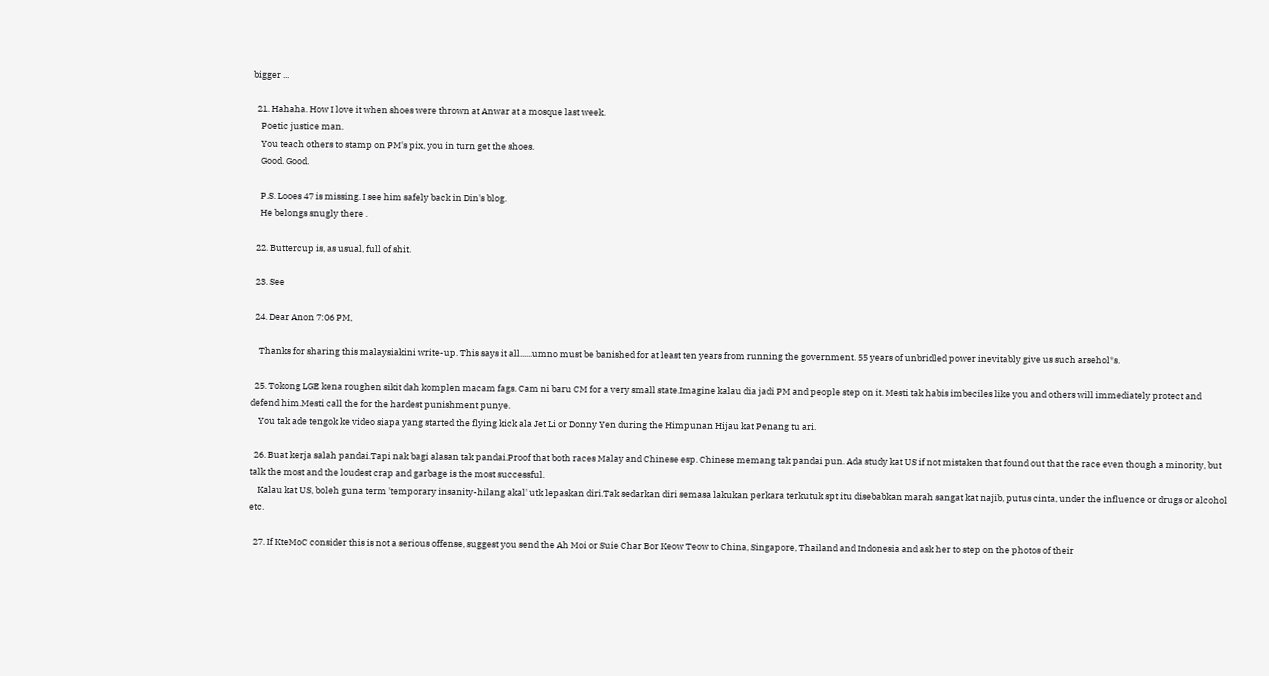bigger ...

  21. Hahaha. How I love it when shoes were thrown at Anwar at a mosque last week.
    Poetic justice man.
    You teach others to stamp on PM's pix, you in turn get the shoes.
    Good. Good.

    P.S. Looes 47 is missing. I see him safely back in Din's blog.
    He belongs snugly there .

  22. Buttercup is, as usual, full of shit.

  23. See

  24. Dear Anon 7:06 PM,

    Thanks for sharing this malaysiakini write-up. This says it all......umno must be banished for at least ten years from running the government. 55 years of unbridled power inevitably give us such arsehol*s.

  25. Tokong LGE kena roughen sikit dah komplen macam fags. Cam ni baru CM for a very small state.Imagine kalau dia jadi PM and people step on it. Mesti tak habis imbeciles like you and others will immediately protect and defend him.Mesti call the for the hardest punishment punye.
    You tak ade tengok ke video siapa yang started the flying kick ala Jet Li or Donny Yen during the Himpunan Hijau kat Penang tu ari.

  26. Buat kerja salah pandai.Tapi nak bagi alasan tak pandai.Proof that both races Malay and Chinese esp. Chinese memang tak pandai pun. Ada study kat US if not mistaken that found out that the race even though a minority, but talk the most and the loudest crap and garbage is the most successful.
    Kalau kat US, boleh guna term 'temporary insanity-hilang akal' utk lepaskan diri.Tak sedarkan diri semasa lakukan perkara terkutuk spt itu disebabkan marah sangat kat najib, putus cinta, under the influence or drugs or alcohol etc.

  27. If KteMoC consider this is not a serious offense, suggest you send the Ah Moi or Suie Char Bor Keow Teow to China, Singapore, Thailand and Indonesia and ask her to step on the photos of their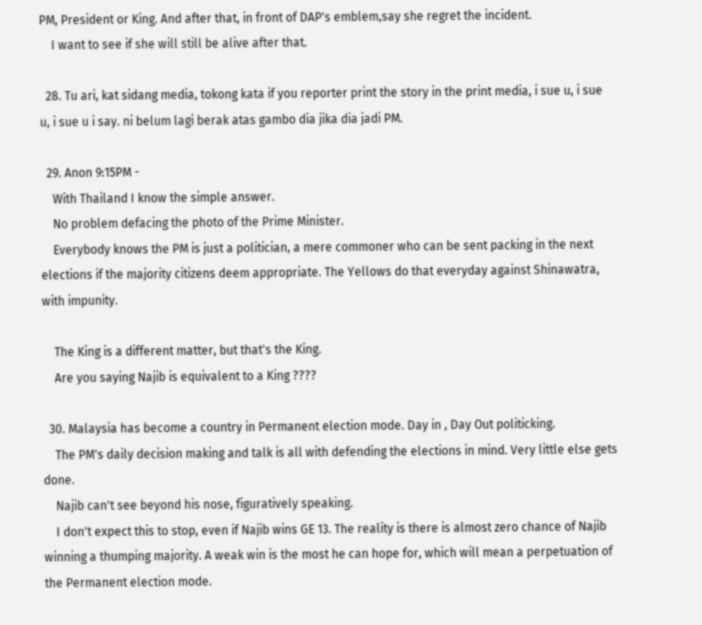PM, President or King. And after that, in front of DAP's emblem,say she regret the incident.
    I want to see if she will still be alive after that.

  28. Tu ari, kat sidang media, tokong kata if you reporter print the story in the print media, i sue u, i sue u, i sue u i say. ni belum lagi berak atas gambo dia jika dia jadi PM.

  29. Anon 9:15PM -
    With Thailand I know the simple answer.
    No problem defacing the photo of the Prime Minister.
    Everybody knows the PM is just a politician, a mere commoner who can be sent packing in the next elections if the majority citizens deem appropriate. The Yellows do that everyday against Shinawatra, with impunity.

    The King is a different matter, but that's the King.
    Are you saying Najib is equivalent to a King ????

  30. Malaysia has become a country in Permanent election mode. Day in , Day Out politicking.
    The PM's daily decision making and talk is all with defending the elections in mind. Very little else gets done.
    Najib can't see beyond his nose, figuratively speaking.
    I don't expect this to stop, even if Najib wins GE 13. The reality is there is almost zero chance of Najib winning a thumping majority. A weak win is the most he can hope for, which will mean a perpetuation of the Permanent election mode.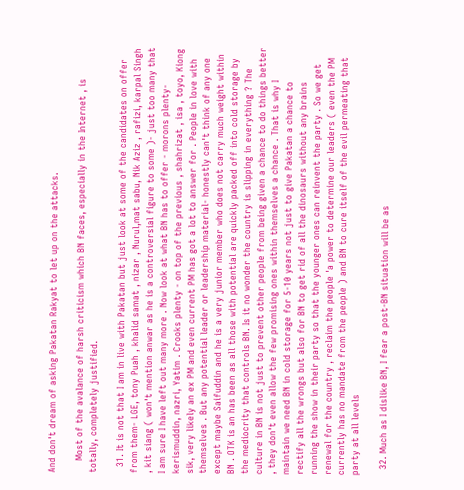And don't dream of asking Pakatan Rakyat to let up on the attacks.

    Most of the avalance of harsh criticism which BN faces, especially in the Internet , is totally, completely justified.

  31. It is not that I am in live with Pakatan but just look at some of the candidates on offer from them- LGE, tony Puah , khalid samat , nizar , Nurul,mat sabu, Nik Aziz , rafizi, karpal Singh , kit siang ( won't mention anwar as he is a controversial figure to some )- just too many that I am sure I have left out many more . Now look at what BN has to offer - morons plenty- kerismuddin, nazri, Yatim . Crooks plenty - on top of the previous , shahrizat , isa , toyo, Kiong sik, very likely an ex PM and even current PM has got a lot to answer for . People in love with themselves . But any potential leader or leadership material- honestly can't think of any one except maybe Saifuddin and he is a very junior member who does not carry much weight within BN . OTK is an has been as all those with potential are quickly packed off into cold storage by the mediocrity that controls BN. Is it no wonder the country is slipping in everything ? The culture in BN is not just to prevent other people from being given a chance to do things better , they don't even allow the few promising ones within themselves a chance . That is why I maintain we need BN in cold storage for 5-10 years not just to give Pakatan a chance to rectify all the wrongs but also for BN to get rid of all the dinosaurs without any brains running the show in their party so that the younger ones can reinvent the party . So we get renewal for the country , reclaim the people 'a power to determine our leaders ( even the PM currently has no mandate from the people ) and BN to cure itself of the evil permeating that party at all levels

  32. Much as I dislike BN, I fear a post-BN situation will be as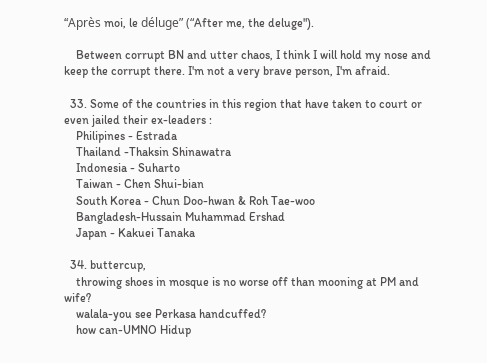“Après moi, le déluge” (“After me, the deluge").

    Between corrupt BN and utter chaos, I think I will hold my nose and keep the corrupt there. I'm not a very brave person, I'm afraid.

  33. Some of the countries in this region that have taken to court or even jailed their ex-leaders :
    Philipines - Estrada
    Thailand -Thaksin Shinawatra
    Indonesia - Suharto
    Taiwan - Chen Shui-bian
    South Korea - Chun Doo-hwan & Roh Tae-woo
    Bangladesh-Hussain Muhammad Ershad
    Japan - Kakuei Tanaka

  34. buttercup,
    throwing shoes in mosque is no worse off than mooning at PM and wife?
    walala-you see Perkasa handcuffed?
    how can-UMNO Hidup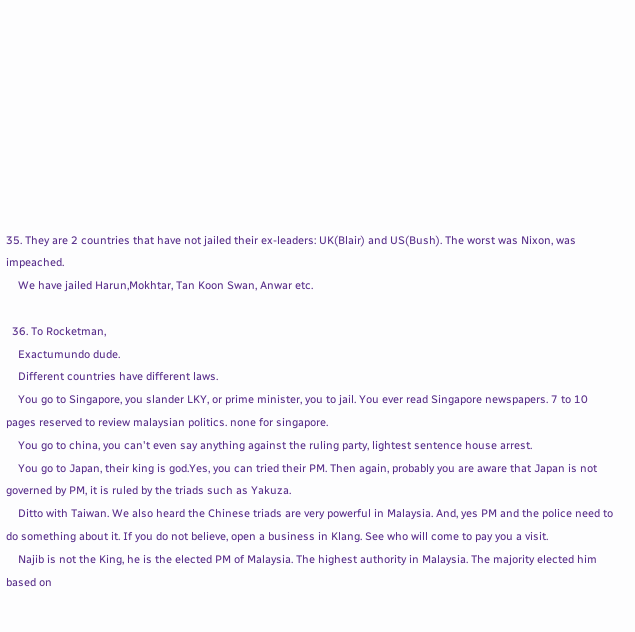35. They are 2 countries that have not jailed their ex-leaders: UK(Blair) and US(Bush). The worst was Nixon, was impeached.
    We have jailed Harun,Mokhtar, Tan Koon Swan, Anwar etc.

  36. To Rocketman,
    Exactumundo dude.
    Different countries have different laws.
    You go to Singapore, you slander LKY, or prime minister, you to jail. You ever read Singapore newspapers. 7 to 10 pages reserved to review malaysian politics. none for singapore.
    You go to china, you can't even say anything against the ruling party, lightest sentence house arrest.
    You go to Japan, their king is god.Yes, you can tried their PM. Then again, probably you are aware that Japan is not governed by PM, it is ruled by the triads such as Yakuza.
    Ditto with Taiwan. We also heard the Chinese triads are very powerful in Malaysia. And, yes PM and the police need to do something about it. If you do not believe, open a business in Klang. See who will come to pay you a visit.
    Najib is not the King, he is the elected PM of Malaysia. The highest authority in Malaysia. The majority elected him based on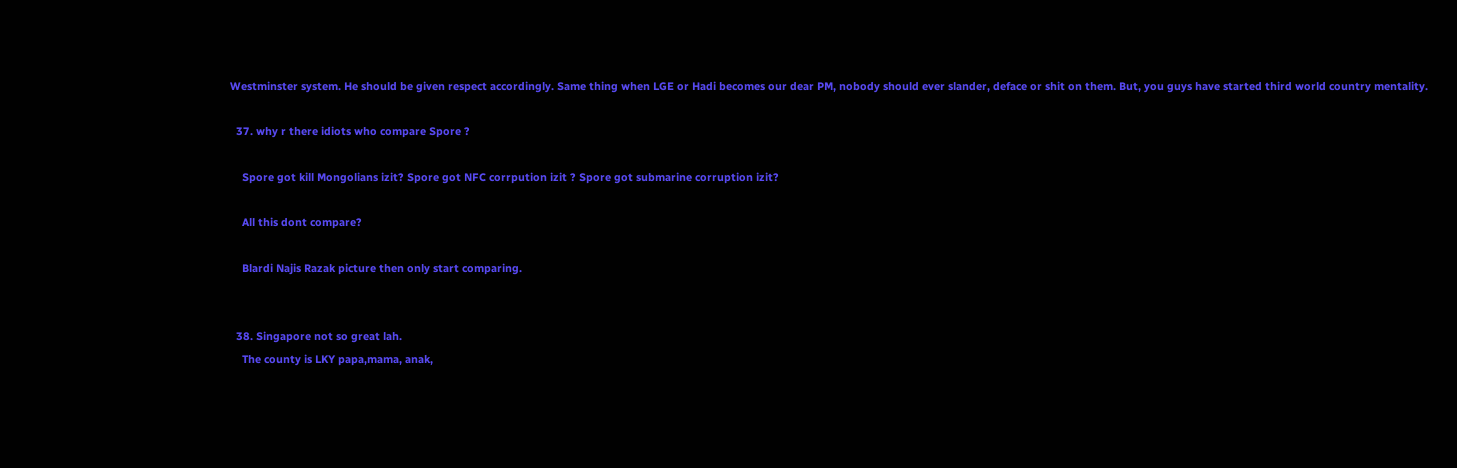Westminster system. He should be given respect accordingly. Same thing when LGE or Hadi becomes our dear PM, nobody should ever slander, deface or shit on them. But, you guys have started third world country mentality.

  37. why r there idiots who compare Spore ?

    Spore got kill Mongolians izit? Spore got NFC corrpution izit ? Spore got submarine corruption izit?

    All this dont compare?

    Blardi Najis Razak picture then only start comparing.


  38. Singapore not so great lah.
    The county is LKY papa,mama, anak,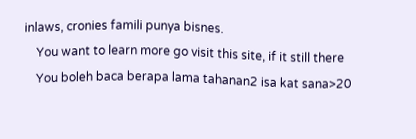inlaws, cronies famili punya bisnes.
    You want to learn more go visit this site, if it still there
    You boleh baca berapa lama tahanan2 isa kat sana>20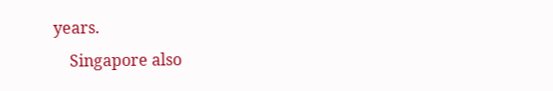years.
    Singapore also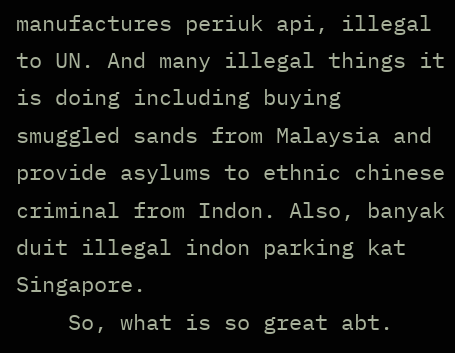manufactures periuk api, illegal to UN. And many illegal things it is doing including buying smuggled sands from Malaysia and provide asylums to ethnic chinese criminal from Indon. Also, banyak duit illegal indon parking kat Singapore.
    So, what is so great abt.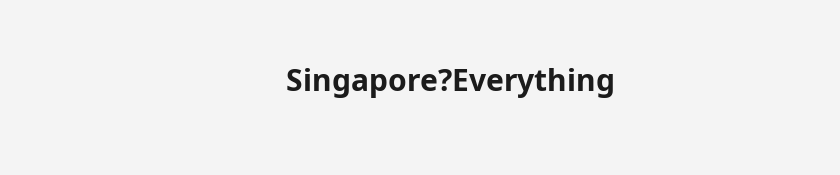Singapore?Everything